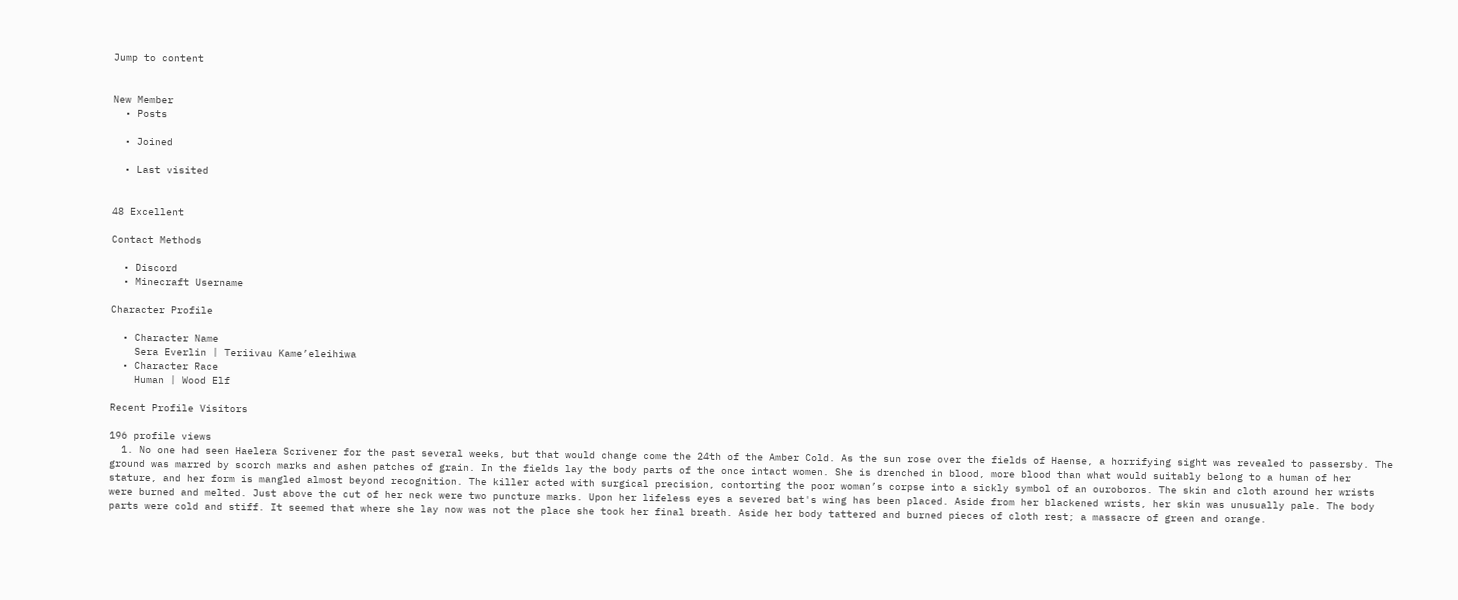Jump to content


New Member
  • Posts

  • Joined

  • Last visited


48 Excellent

Contact Methods

  • Discord
  • Minecraft Username

Character Profile

  • Character Name
    Sera Everlin | Teriivau Kame’eleihiwa
  • Character Race
    Human | Wood Elf

Recent Profile Visitors

196 profile views
  1. No one had seen Haelera Scrivener for the past several weeks, but that would change come the 24th of the Amber Cold. As the sun rose over the fields of Haense, a horrifying sight was revealed to passersby. The ground was marred by scorch marks and ashen patches of grain. In the fields lay the body parts of the once intact women. She is drenched in blood, more blood than what would suitably belong to a human of her stature, and her form is mangled almost beyond recognition. The killer acted with surgical precision, contorting the poor woman’s corpse into a sickly symbol of an ouroboros. The skin and cloth around her wrists were burned and melted. Just above the cut of her neck were two puncture marks. Upon her lifeless eyes a severed bat's wing has been placed. Aside from her blackened wrists, her skin was unusually pale. The body parts were cold and stiff. It seemed that where she lay now was not the place she took her final breath. Aside her body tattered and burned pieces of cloth rest; a massacre of green and orange.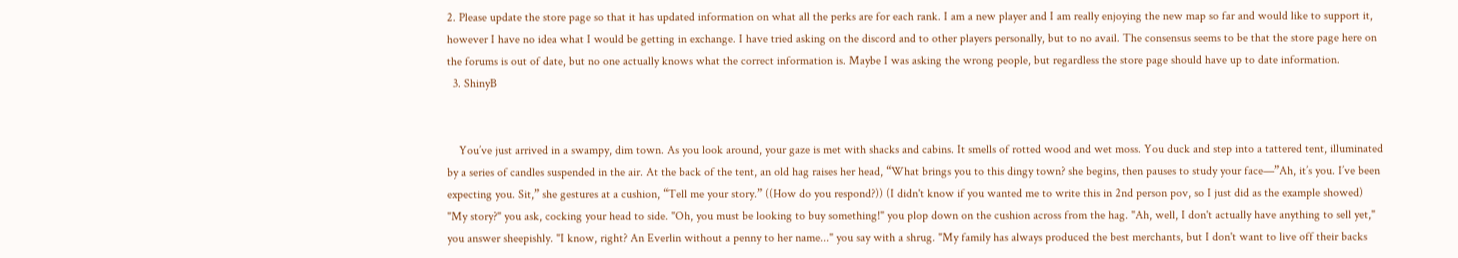2. Please update the store page so that it has updated information on what all the perks are for each rank. I am a new player and I am really enjoying the new map so far and would like to support it, however I have no idea what I would be getting in exchange. I have tried asking on the discord and to other players personally, but to no avail. The consensus seems to be that the store page here on the forums is out of date, but no one actually knows what the correct information is. Maybe I was asking the wrong people, but regardless the store page should have up to date information.
  3. ShinyB


    You’ve just arrived in a swampy, dim town. As you look around, your gaze is met with shacks and cabins. It smells of rotted wood and wet moss. You duck and step into a tattered tent, illuminated by a series of candles suspended in the air. At the back of the tent, an old hag raises her head, “What brings you to this dingy town? she begins, then pauses to study your face—”Ah, it’s you. I’ve been expecting you. Sit,” she gestures at a cushion, “Tell me your story.” ((How do you respond?)) (I didn't know if you wanted me to write this in 2nd person pov, so I just did as the example showed) "My story?" you ask, cocking your head to side. "Oh, you must be looking to buy something!" you plop down on the cushion across from the hag. "Ah, well, I don't actually have anything to sell yet," you answer sheepishly. "I know, right? An Everlin without a penny to her name..." you say with a shrug. "My family has always produced the best merchants, but I don't want to live off their backs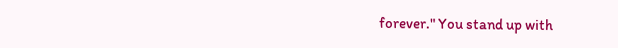forever." You stand up with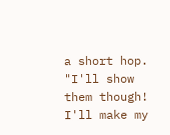a short hop. "I'll show them though! I'll make my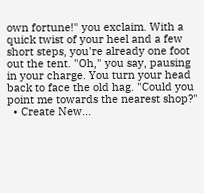own fortune!" you exclaim. With a quick twist of your heel and a few short steps, you're already one foot out the tent. "Oh," you say, pausing in your charge. You turn your head back to face the old hag. "Could you point me towards the nearest shop?"
  • Create New...